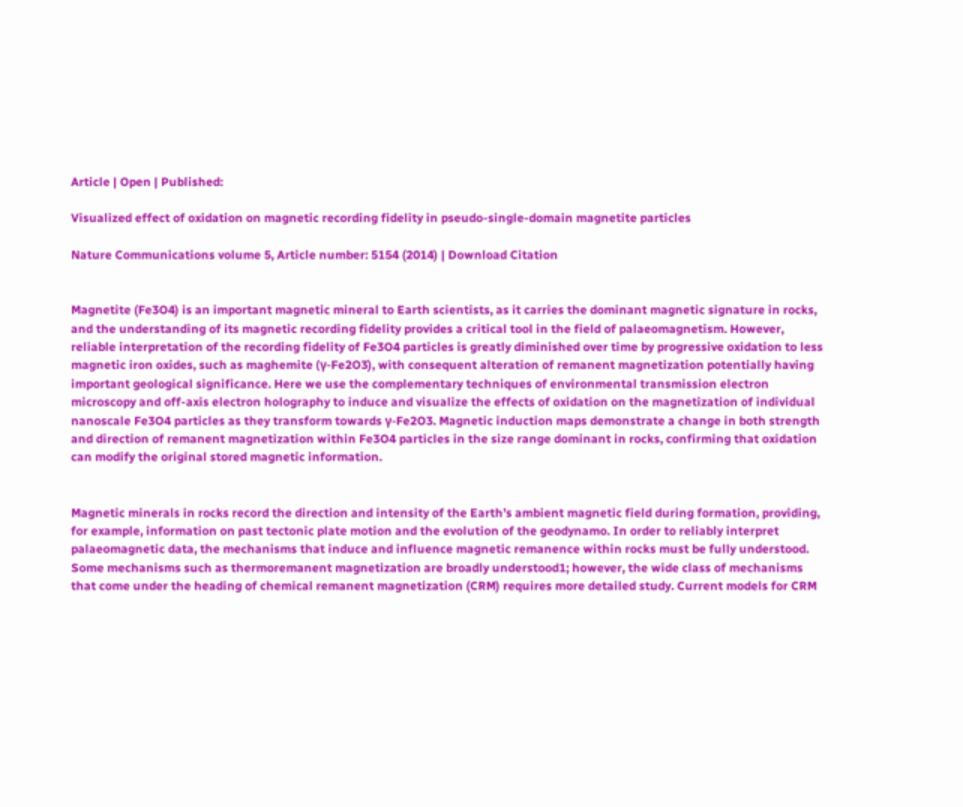Article | Open | Published:

Visualized effect of oxidation on magnetic recording fidelity in pseudo-single-domain magnetite particles

Nature Communications volume 5, Article number: 5154 (2014) | Download Citation


Magnetite (Fe3O4) is an important magnetic mineral to Earth scientists, as it carries the dominant magnetic signature in rocks, and the understanding of its magnetic recording fidelity provides a critical tool in the field of palaeomagnetism. However, reliable interpretation of the recording fidelity of Fe3O4 particles is greatly diminished over time by progressive oxidation to less magnetic iron oxides, such as maghemite (γ-Fe2O3), with consequent alteration of remanent magnetization potentially having important geological significance. Here we use the complementary techniques of environmental transmission electron microscopy and off-axis electron holography to induce and visualize the effects of oxidation on the magnetization of individual nanoscale Fe3O4 particles as they transform towards γ-Fe2O3. Magnetic induction maps demonstrate a change in both strength and direction of remanent magnetization within Fe3O4 particles in the size range dominant in rocks, confirming that oxidation can modify the original stored magnetic information.


Magnetic minerals in rocks record the direction and intensity of the Earth’s ambient magnetic field during formation, providing, for example, information on past tectonic plate motion and the evolution of the geodynamo. In order to reliably interpret palaeomagnetic data, the mechanisms that induce and influence magnetic remanence within rocks must be fully understood. Some mechanisms such as thermoremanent magnetization are broadly understood1; however, the wide class of mechanisms that come under the heading of chemical remanent magnetization (CRM) requires more detailed study. Current models for CRM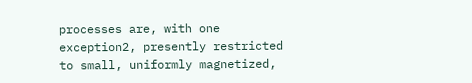processes are, with one exception2, presently restricted to small, uniformly magnetized,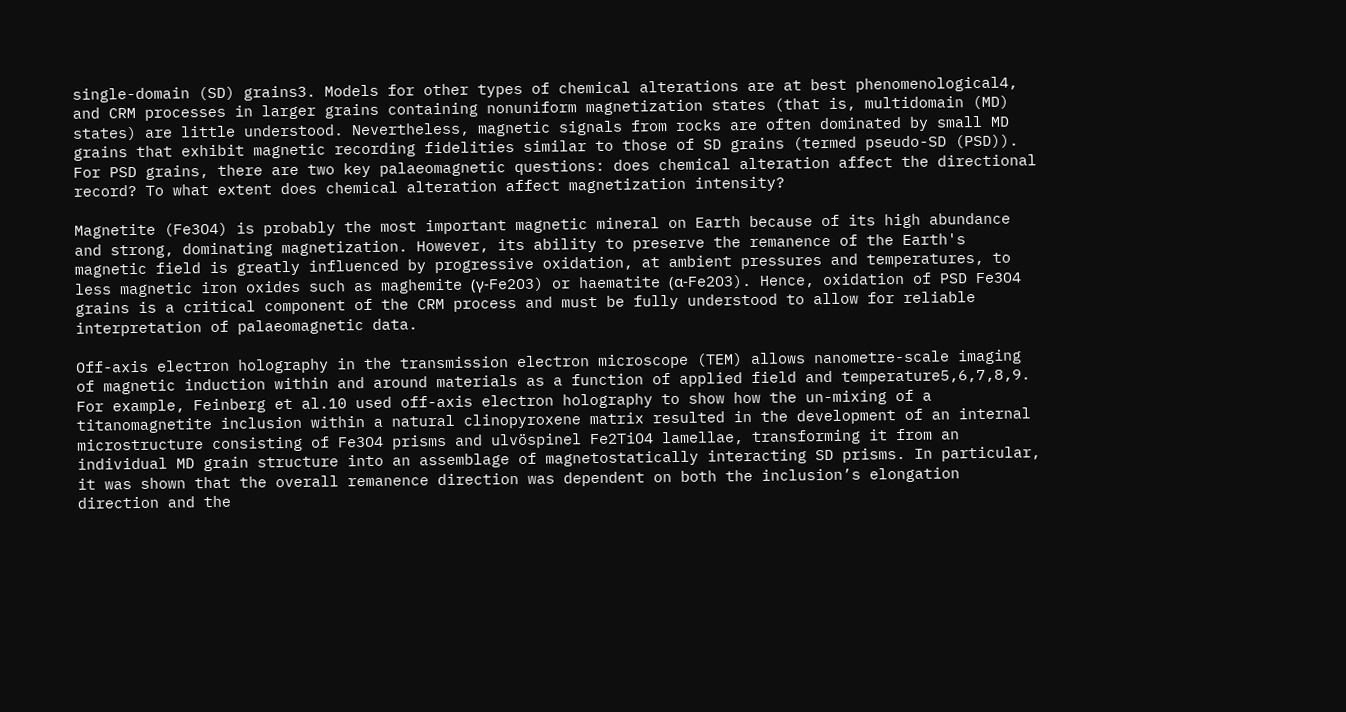single-domain (SD) grains3. Models for other types of chemical alterations are at best phenomenological4, and CRM processes in larger grains containing nonuniform magnetization states (that is, multidomain (MD) states) are little understood. Nevertheless, magnetic signals from rocks are often dominated by small MD grains that exhibit magnetic recording fidelities similar to those of SD grains (termed pseudo-SD (PSD)). For PSD grains, there are two key palaeomagnetic questions: does chemical alteration affect the directional record? To what extent does chemical alteration affect magnetization intensity?

Magnetite (Fe3O4) is probably the most important magnetic mineral on Earth because of its high abundance and strong, dominating magnetization. However, its ability to preserve the remanence of the Earth's magnetic field is greatly influenced by progressive oxidation, at ambient pressures and temperatures, to less magnetic iron oxides such as maghemite (γ-Fe2O3) or haematite (α-Fe2O3). Hence, oxidation of PSD Fe3O4 grains is a critical component of the CRM process and must be fully understood to allow for reliable interpretation of palaeomagnetic data.

Off-axis electron holography in the transmission electron microscope (TEM) allows nanometre-scale imaging of magnetic induction within and around materials as a function of applied field and temperature5,6,7,8,9. For example, Feinberg et al.10 used off-axis electron holography to show how the un-mixing of a titanomagnetite inclusion within a natural clinopyroxene matrix resulted in the development of an internal microstructure consisting of Fe3O4 prisms and ulvöspinel Fe2TiO4 lamellae, transforming it from an individual MD grain structure into an assemblage of magnetostatically interacting SD prisms. In particular, it was shown that the overall remanence direction was dependent on both the inclusion’s elongation direction and the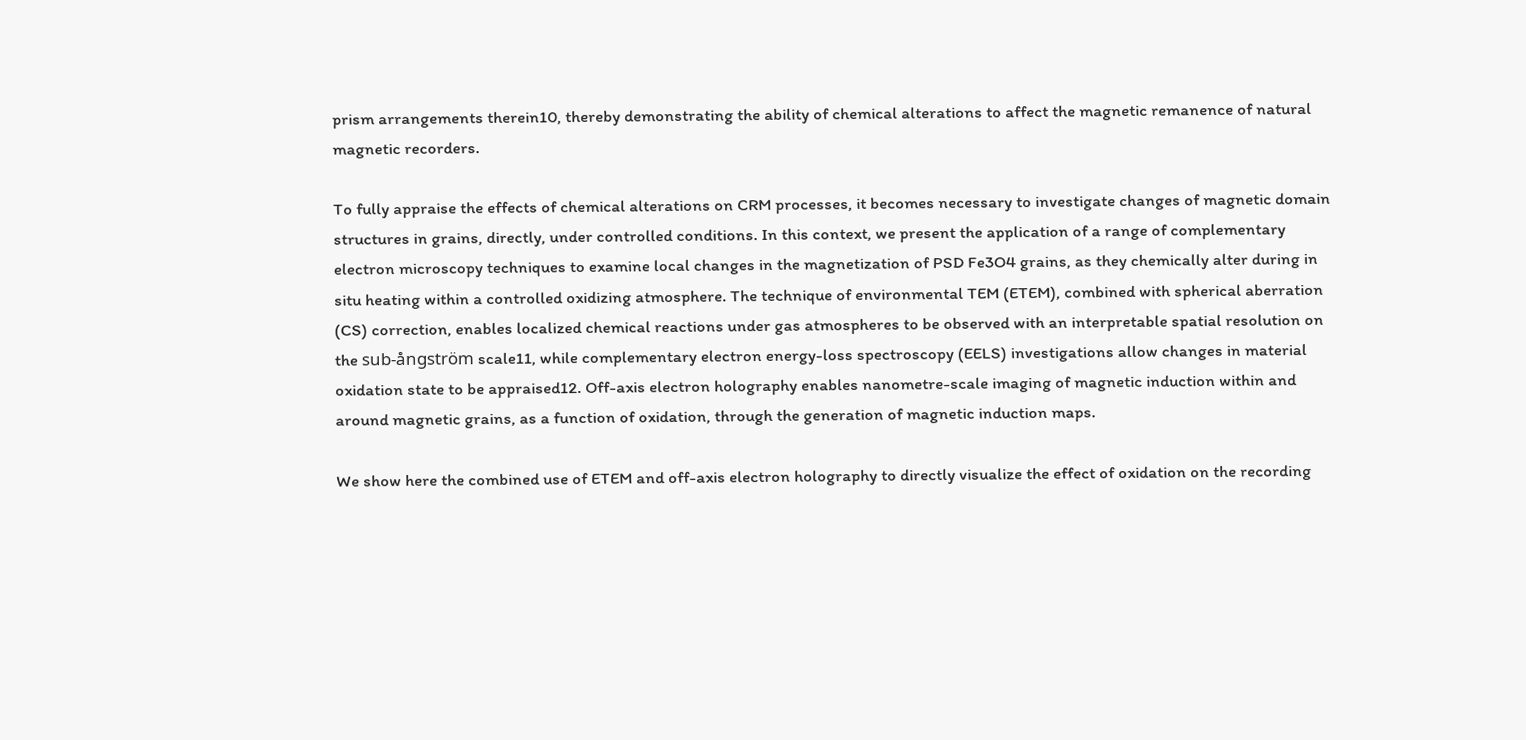prism arrangements therein10, thereby demonstrating the ability of chemical alterations to affect the magnetic remanence of natural magnetic recorders.

To fully appraise the effects of chemical alterations on CRM processes, it becomes necessary to investigate changes of magnetic domain structures in grains, directly, under controlled conditions. In this context, we present the application of a range of complementary electron microscopy techniques to examine local changes in the magnetization of PSD Fe3O4 grains, as they chemically alter during in situ heating within a controlled oxidizing atmosphere. The technique of environmental TEM (ETEM), combined with spherical aberration (CS) correction, enables localized chemical reactions under gas atmospheres to be observed with an interpretable spatial resolution on the sub-ångström scale11, while complementary electron energy-loss spectroscopy (EELS) investigations allow changes in material oxidation state to be appraised12. Off-axis electron holography enables nanometre-scale imaging of magnetic induction within and around magnetic grains, as a function of oxidation, through the generation of magnetic induction maps.

We show here the combined use of ETEM and off-axis electron holography to directly visualize the effect of oxidation on the recording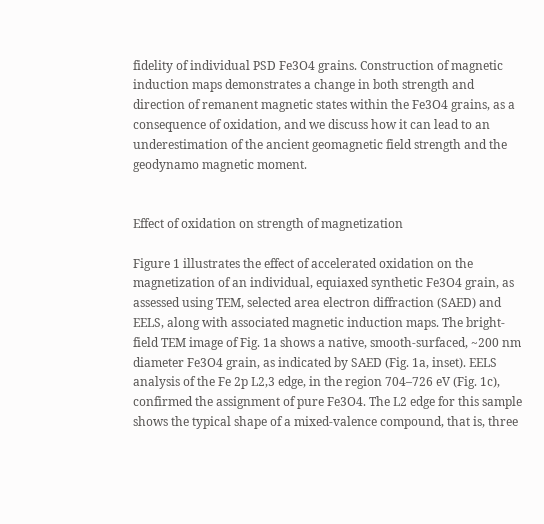fidelity of individual PSD Fe3O4 grains. Construction of magnetic induction maps demonstrates a change in both strength and direction of remanent magnetic states within the Fe3O4 grains, as a consequence of oxidation, and we discuss how it can lead to an underestimation of the ancient geomagnetic field strength and the geodynamo magnetic moment.


Effect of oxidation on strength of magnetization

Figure 1 illustrates the effect of accelerated oxidation on the magnetization of an individual, equiaxed synthetic Fe3O4 grain, as assessed using TEM, selected area electron diffraction (SAED) and EELS, along with associated magnetic induction maps. The bright-field TEM image of Fig. 1a shows a native, smooth-surfaced, ~200 nm diameter Fe3O4 grain, as indicated by SAED (Fig. 1a, inset). EELS analysis of the Fe 2p L2,3 edge, in the region 704–726 eV (Fig. 1c), confirmed the assignment of pure Fe3O4. The L2 edge for this sample shows the typical shape of a mixed-valence compound, that is, three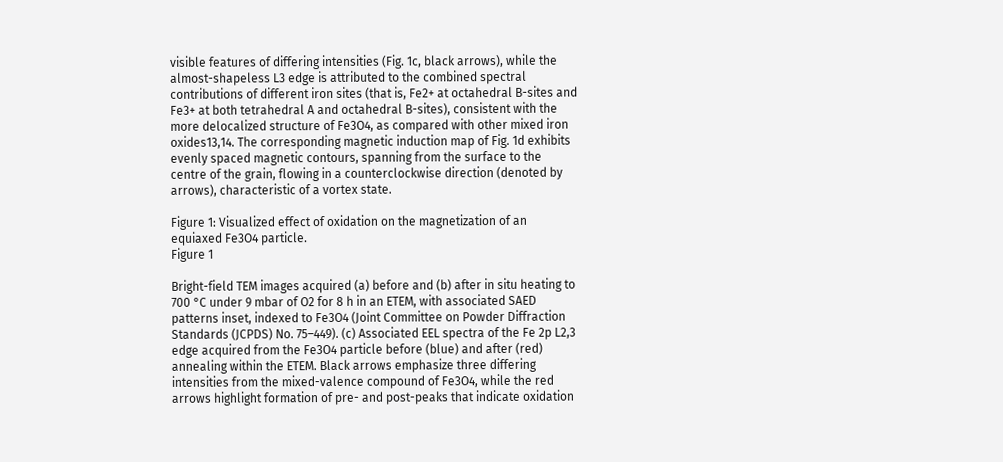visible features of differing intensities (Fig. 1c, black arrows), while the almost-shapeless L3 edge is attributed to the combined spectral contributions of different iron sites (that is, Fe2+ at octahedral B-sites and Fe3+ at both tetrahedral A and octahedral B-sites), consistent with the more delocalized structure of Fe3O4, as compared with other mixed iron oxides13,14. The corresponding magnetic induction map of Fig. 1d exhibits evenly spaced magnetic contours, spanning from the surface to the centre of the grain, flowing in a counterclockwise direction (denoted by arrows), characteristic of a vortex state.

Figure 1: Visualized effect of oxidation on the magnetization of an equiaxed Fe3O4 particle.
Figure 1

Bright-field TEM images acquired (a) before and (b) after in situ heating to 700 °C under 9 mbar of O2 for 8 h in an ETEM, with associated SAED patterns inset, indexed to Fe3O4 (Joint Committee on Powder Diffraction Standards (JCPDS) No. 75–449). (c) Associated EEL spectra of the Fe 2p L2,3 edge acquired from the Fe3O4 particle before (blue) and after (red) annealing within the ETEM. Black arrows emphasize three differing intensities from the mixed-valence compound of Fe3O4, while the red arrows highlight formation of pre- and post-peaks that indicate oxidation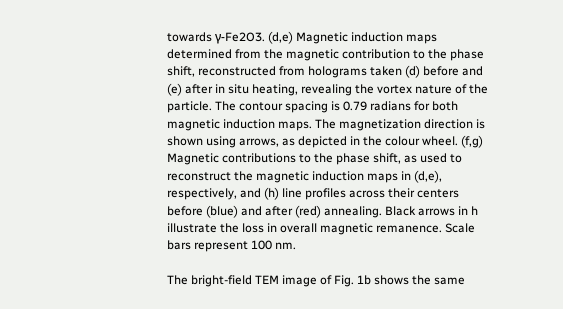towards γ-Fe2O3. (d,e) Magnetic induction maps determined from the magnetic contribution to the phase shift, reconstructed from holograms taken (d) before and (e) after in situ heating, revealing the vortex nature of the particle. The contour spacing is 0.79 radians for both magnetic induction maps. The magnetization direction is shown using arrows, as depicted in the colour wheel. (f,g) Magnetic contributions to the phase shift, as used to reconstruct the magnetic induction maps in (d,e), respectively, and (h) line profiles across their centers before (blue) and after (red) annealing. Black arrows in h illustrate the loss in overall magnetic remanence. Scale bars represent 100 nm.

The bright-field TEM image of Fig. 1b shows the same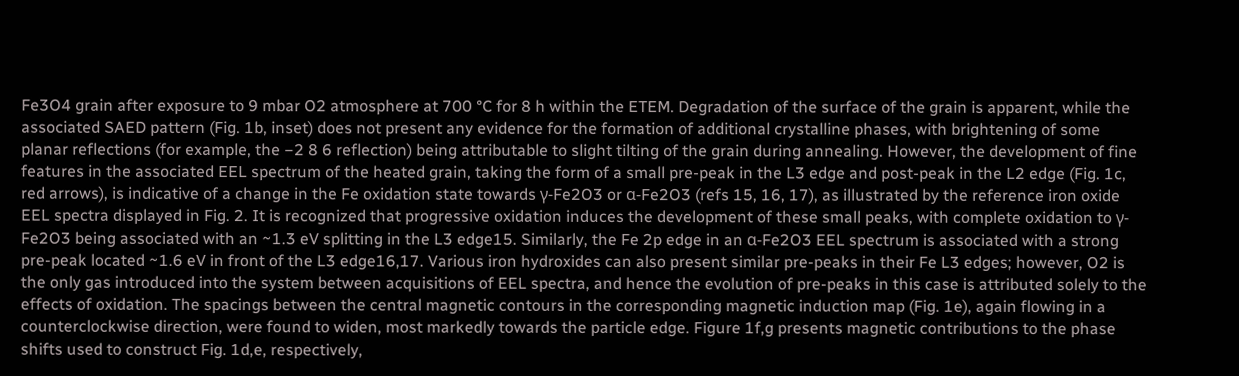Fe3O4 grain after exposure to 9 mbar O2 atmosphere at 700 °C for 8 h within the ETEM. Degradation of the surface of the grain is apparent, while the associated SAED pattern (Fig. 1b, inset) does not present any evidence for the formation of additional crystalline phases, with brightening of some planar reflections (for example, the −2 8 6 reflection) being attributable to slight tilting of the grain during annealing. However, the development of fine features in the associated EEL spectrum of the heated grain, taking the form of a small pre-peak in the L3 edge and post-peak in the L2 edge (Fig. 1c, red arrows), is indicative of a change in the Fe oxidation state towards γ-Fe2O3 or α-Fe2O3 (refs 15, 16, 17), as illustrated by the reference iron oxide EEL spectra displayed in Fig. 2. It is recognized that progressive oxidation induces the development of these small peaks, with complete oxidation to γ-Fe2O3 being associated with an ~1.3 eV splitting in the L3 edge15. Similarly, the Fe 2p edge in an α-Fe2O3 EEL spectrum is associated with a strong pre-peak located ~1.6 eV in front of the L3 edge16,17. Various iron hydroxides can also present similar pre-peaks in their Fe L3 edges; however, O2 is the only gas introduced into the system between acquisitions of EEL spectra, and hence the evolution of pre-peaks in this case is attributed solely to the effects of oxidation. The spacings between the central magnetic contours in the corresponding magnetic induction map (Fig. 1e), again flowing in a counterclockwise direction, were found to widen, most markedly towards the particle edge. Figure 1f,g presents magnetic contributions to the phase shifts used to construct Fig. 1d,e, respectively,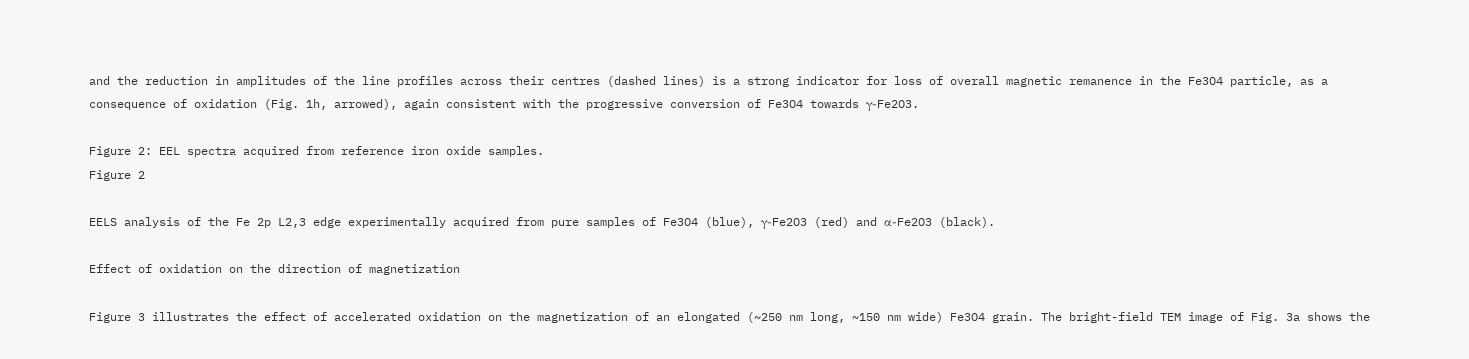and the reduction in amplitudes of the line profiles across their centres (dashed lines) is a strong indicator for loss of overall magnetic remanence in the Fe3O4 particle, as a consequence of oxidation (Fig. 1h, arrowed), again consistent with the progressive conversion of Fe3O4 towards γ-Fe2O3.

Figure 2: EEL spectra acquired from reference iron oxide samples.
Figure 2

EELS analysis of the Fe 2p L2,3 edge experimentally acquired from pure samples of Fe3O4 (blue), γ-Fe2O3 (red) and α-Fe2O3 (black).

Effect of oxidation on the direction of magnetization

Figure 3 illustrates the effect of accelerated oxidation on the magnetization of an elongated (~250 nm long, ~150 nm wide) Fe3O4 grain. The bright-field TEM image of Fig. 3a shows the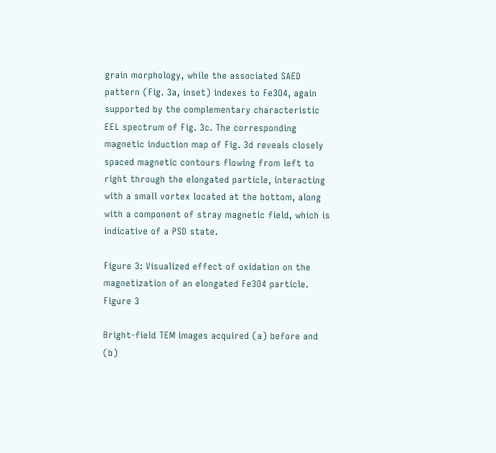grain morphology, while the associated SAED pattern (Fig. 3a, inset) indexes to Fe3O4, again supported by the complementary characteristic EEL spectrum of Fig. 3c. The corresponding magnetic induction map of Fig. 3d reveals closely spaced magnetic contours flowing from left to right through the elongated particle, interacting with a small vortex located at the bottom, along with a component of stray magnetic field, which is indicative of a PSD state.

Figure 3: Visualized effect of oxidation on the magnetization of an elongated Fe3O4 particle.
Figure 3

Bright-field TEM images acquired (a) before and (b)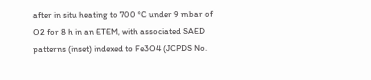after in situ heating to 700 °C under 9 mbar of O2 for 8 h in an ETEM, with associated SAED patterns (inset) indexed to Fe3O4 (JCPDS No.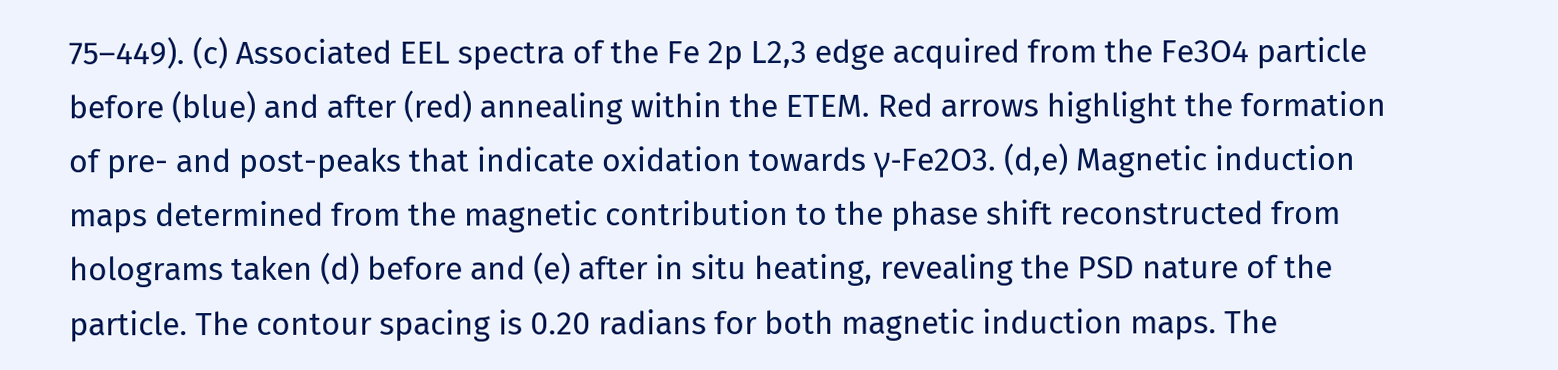75–449). (c) Associated EEL spectra of the Fe 2p L2,3 edge acquired from the Fe3O4 particle before (blue) and after (red) annealing within the ETEM. Red arrows highlight the formation of pre- and post-peaks that indicate oxidation towards γ-Fe2O3. (d,e) Magnetic induction maps determined from the magnetic contribution to the phase shift reconstructed from holograms taken (d) before and (e) after in situ heating, revealing the PSD nature of the particle. The contour spacing is 0.20 radians for both magnetic induction maps. The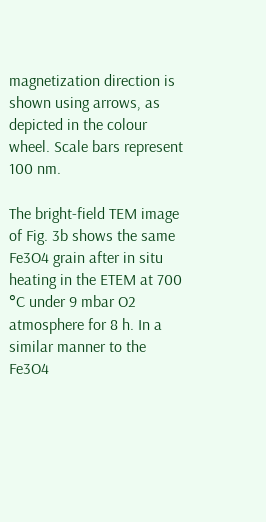magnetization direction is shown using arrows, as depicted in the colour wheel. Scale bars represent 100 nm.

The bright-field TEM image of Fig. 3b shows the same Fe3O4 grain after in situ heating in the ETEM at 700 °C under 9 mbar O2 atmosphere for 8 h. In a similar manner to the Fe3O4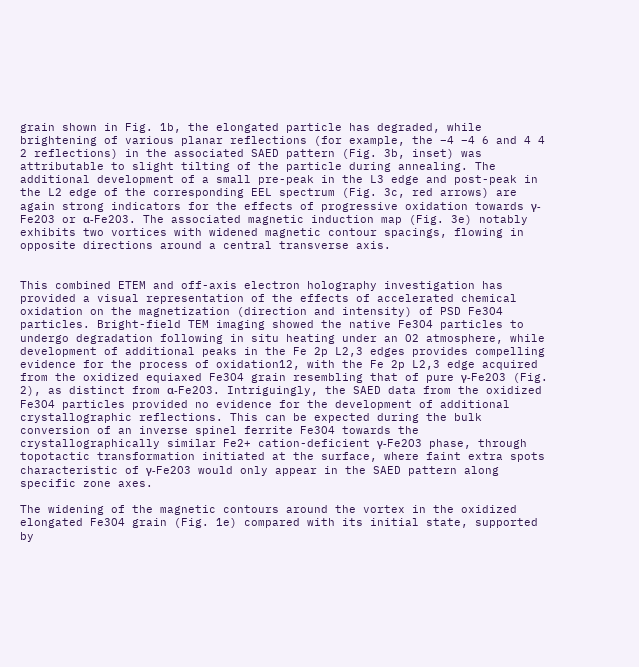grain shown in Fig. 1b, the elongated particle has degraded, while brightening of various planar reflections (for example, the −4 −4 6 and 4 4 2 reflections) in the associated SAED pattern (Fig. 3b, inset) was attributable to slight tilting of the particle during annealing. The additional development of a small pre-peak in the L3 edge and post-peak in the L2 edge of the corresponding EEL spectrum (Fig. 3c, red arrows) are again strong indicators for the effects of progressive oxidation towards γ-Fe2O3 or α-Fe2O3. The associated magnetic induction map (Fig. 3e) notably exhibits two vortices with widened magnetic contour spacings, flowing in opposite directions around a central transverse axis.


This combined ETEM and off-axis electron holography investigation has provided a visual representation of the effects of accelerated chemical oxidation on the magnetization (direction and intensity) of PSD Fe3O4 particles. Bright-field TEM imaging showed the native Fe3O4 particles to undergo degradation following in situ heating under an O2 atmosphere, while development of additional peaks in the Fe 2p L2,3 edges provides compelling evidence for the process of oxidation12, with the Fe 2p L2,3 edge acquired from the oxidized equiaxed Fe3O4 grain resembling that of pure γ-Fe2O3 (Fig. 2), as distinct from α-Fe2O3. Intriguingly, the SAED data from the oxidized Fe3O4 particles provided no evidence for the development of additional crystallographic reflections. This can be expected during the bulk conversion of an inverse spinel ferrite Fe3O4 towards the crystallographically similar Fe2+ cation-deficient γ-Fe2O3 phase, through topotactic transformation initiated at the surface, where faint extra spots characteristic of γ-Fe2O3 would only appear in the SAED pattern along specific zone axes.

The widening of the magnetic contours around the vortex in the oxidized elongated Fe3O4 grain (Fig. 1e) compared with its initial state, supported by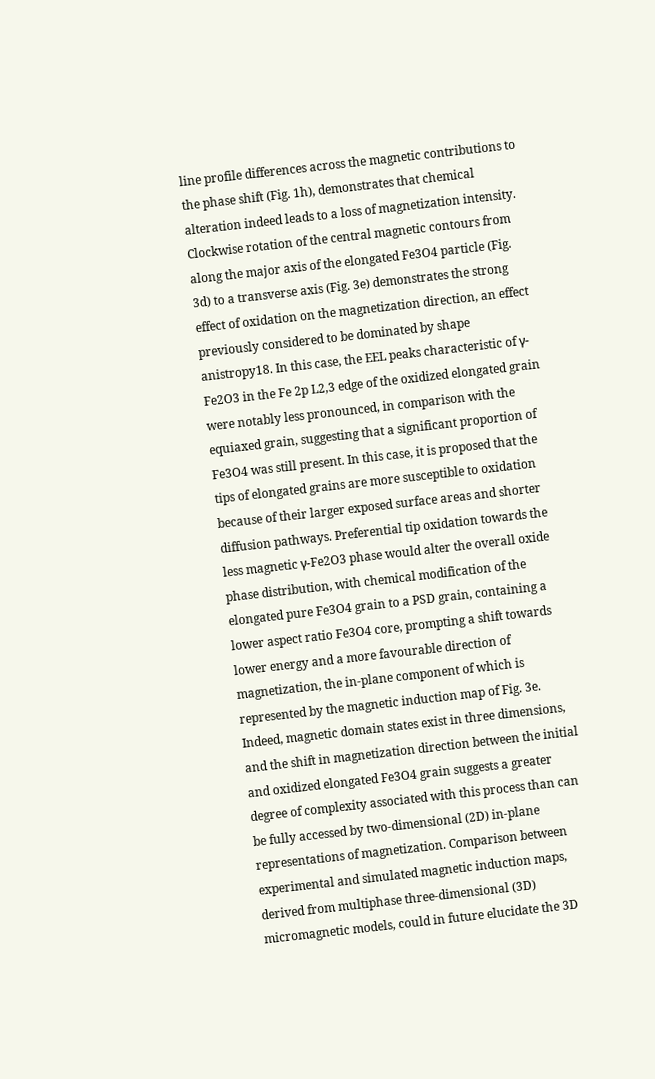line profile differences across the magnetic contributions to the phase shift (Fig. 1h), demonstrates that chemical alteration indeed leads to a loss of magnetization intensity. Clockwise rotation of the central magnetic contours from along the major axis of the elongated Fe3O4 particle (Fig. 3d) to a transverse axis (Fig. 3e) demonstrates the strong effect of oxidation on the magnetization direction, an effect previously considered to be dominated by shape anistropy18. In this case, the EEL peaks characteristic of γ-Fe2O3 in the Fe 2p L2,3 edge of the oxidized elongated grain were notably less pronounced, in comparison with the equiaxed grain, suggesting that a significant proportion of Fe3O4 was still present. In this case, it is proposed that the tips of elongated grains are more susceptible to oxidation because of their larger exposed surface areas and shorter diffusion pathways. Preferential tip oxidation towards the less magnetic γ-Fe2O3 phase would alter the overall oxide phase distribution, with chemical modification of the elongated pure Fe3O4 grain to a PSD grain, containing a lower aspect ratio Fe3O4 core, prompting a shift towards lower energy and a more favourable direction of magnetization, the in-plane component of which is represented by the magnetic induction map of Fig. 3e. Indeed, magnetic domain states exist in three dimensions, and the shift in magnetization direction between the initial and oxidized elongated Fe3O4 grain suggests a greater degree of complexity associated with this process than can be fully accessed by two-dimensional (2D) in-plane representations of magnetization. Comparison between experimental and simulated magnetic induction maps, derived from multiphase three-dimensional (3D) micromagnetic models, could in future elucidate the 3D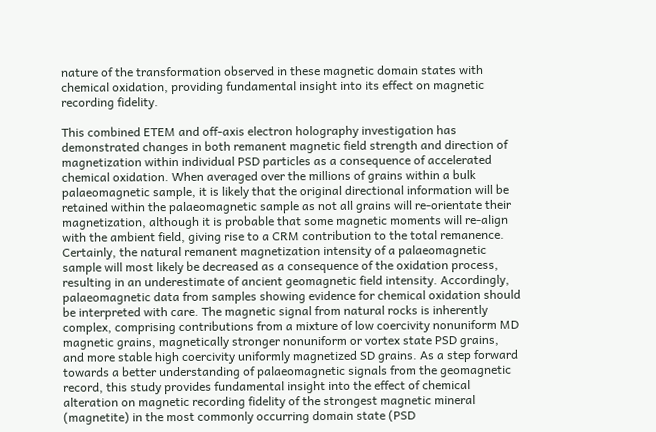nature of the transformation observed in these magnetic domain states with chemical oxidation, providing fundamental insight into its effect on magnetic recording fidelity.

This combined ETEM and off-axis electron holography investigation has demonstrated changes in both remanent magnetic field strength and direction of magnetization within individual PSD particles as a consequence of accelerated chemical oxidation. When averaged over the millions of grains within a bulk palaeomagnetic sample, it is likely that the original directional information will be retained within the palaeomagnetic sample as not all grains will re-orientate their magnetization, although it is probable that some magnetic moments will re-align with the ambient field, giving rise to a CRM contribution to the total remanence. Certainly, the natural remanent magnetization intensity of a palaeomagnetic sample will most likely be decreased as a consequence of the oxidation process, resulting in an underestimate of ancient geomagnetic field intensity. Accordingly, palaeomagnetic data from samples showing evidence for chemical oxidation should be interpreted with care. The magnetic signal from natural rocks is inherently complex, comprising contributions from a mixture of low coercivity nonuniform MD magnetic grains, magnetically stronger nonuniform or vortex state PSD grains, and more stable high coercivity uniformly magnetized SD grains. As a step forward towards a better understanding of palaeomagnetic signals from the geomagnetic record, this study provides fundamental insight into the effect of chemical alteration on magnetic recording fidelity of the strongest magnetic mineral (magnetite) in the most commonly occurring domain state (PSD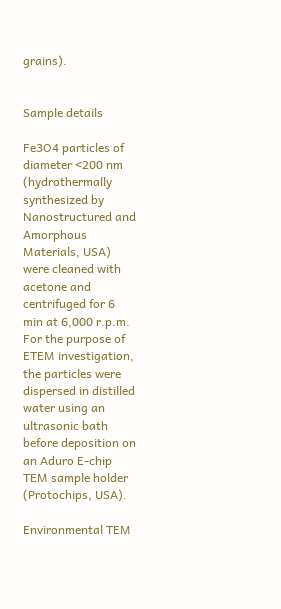grains).


Sample details

Fe3O4 particles of diameter <200 nm (hydrothermally synthesized by Nanostructured and Amorphous Materials, USA) were cleaned with acetone and centrifuged for 6 min at 6,000 r.p.m. For the purpose of ETEM investigation, the particles were dispersed in distilled water using an ultrasonic bath before deposition on an Aduro E-chip TEM sample holder (Protochips, USA).

Environmental TEM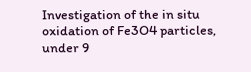Investigation of the in situ oxidation of Fe3O4 particles, under 9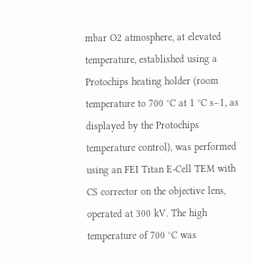mbar O2 atmosphere, at elevated temperature, established using a Protochips heating holder (room temperature to 700 °C at 1 °C s−1, as displayed by the Protochips temperature control), was performed using an FEI Titan E-Cell TEM with CS corrector on the objective lens, operated at 300 kV. The high temperature of 700 °C was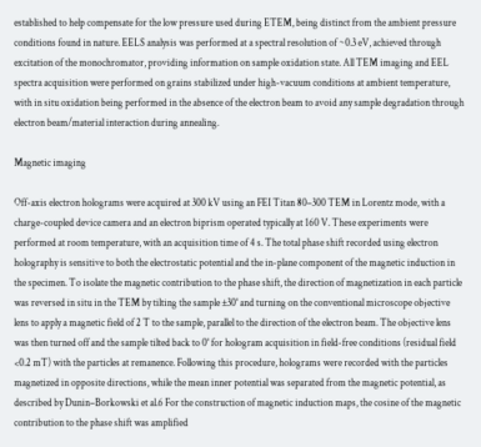established to help compensate for the low pressure used during ETEM, being distinct from the ambient pressure conditions found in nature. EELS analysis was performed at a spectral resolution of ~0.3 eV, achieved through excitation of the monochromator, providing information on sample oxidation state. All TEM imaging and EEL spectra acquisition were performed on grains stabilized under high-vacuum conditions at ambient temperature, with in situ oxidation being performed in the absence of the electron beam to avoid any sample degradation through electron beam/material interaction during annealing.

Magnetic imaging

Off-axis electron holograms were acquired at 300 kV using an FEI Titan 80–300 TEM in Lorentz mode, with a charge-coupled device camera and an electron biprism operated typically at 160 V. These experiments were performed at room temperature, with an acquisition time of 4 s. The total phase shift recorded using electron holography is sensitive to both the electrostatic potential and the in-plane component of the magnetic induction in the specimen. To isolate the magnetic contribution to the phase shift, the direction of magnetization in each particle was reversed in situ in the TEM by tilting the sample ±30° and turning on the conventional microscope objective lens to apply a magnetic field of 2 T to the sample, parallel to the direction of the electron beam. The objective lens was then turned off and the sample tilted back to 0° for hologram acquisition in field-free conditions (residual field <0.2 mT) with the particles at remanence. Following this procedure, holograms were recorded with the particles magnetized in opposite directions, while the mean inner potential was separated from the magnetic potential, as described by Dunin–Borkowski et al.6 For the construction of magnetic induction maps, the cosine of the magnetic contribution to the phase shift was amplified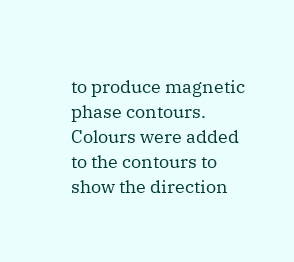to produce magnetic phase contours. Colours were added to the contours to show the direction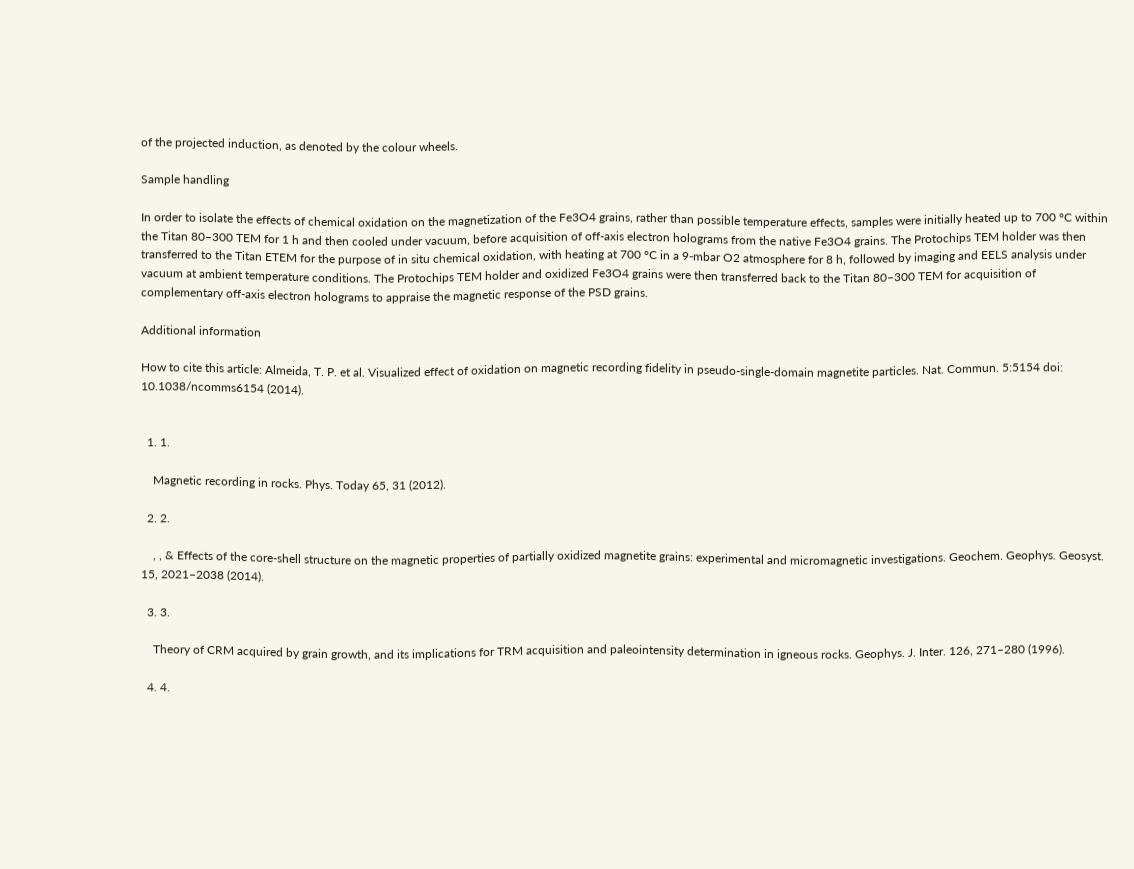of the projected induction, as denoted by the colour wheels.

Sample handling

In order to isolate the effects of chemical oxidation on the magnetization of the Fe3O4 grains, rather than possible temperature effects, samples were initially heated up to 700 °C within the Titan 80–300 TEM for 1 h and then cooled under vacuum, before acquisition of off-axis electron holograms from the native Fe3O4 grains. The Protochips TEM holder was then transferred to the Titan ETEM for the purpose of in situ chemical oxidation, with heating at 700 °C in a 9-mbar O2 atmosphere for 8 h, followed by imaging and EELS analysis under vacuum at ambient temperature conditions. The Protochips TEM holder and oxidized Fe3O4 grains were then transferred back to the Titan 80–300 TEM for acquisition of complementary off-axis electron holograms to appraise the magnetic response of the PSD grains.

Additional information

How to cite this article: Almeida, T. P. et al. Visualized effect of oxidation on magnetic recording fidelity in pseudo-single-domain magnetite particles. Nat. Commun. 5:5154 doi: 10.1038/ncomms6154 (2014).


  1. 1.

    Magnetic recording in rocks. Phys. Today 65, 31 (2012).

  2. 2.

    , , & Effects of the core‐shell structure on the magnetic properties of partially oxidized magnetite grains: experimental and micromagnetic investigations. Geochem. Geophys. Geosyst. 15, 2021–2038 (2014).

  3. 3.

    Theory of CRM acquired by grain growth, and its implications for TRM acquisition and paleointensity determination in igneous rocks. Geophys. J. Inter. 126, 271–280 (1996).

  4. 4.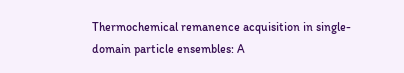Thermochemical remanence acquisition in single-domain particle ensembles: A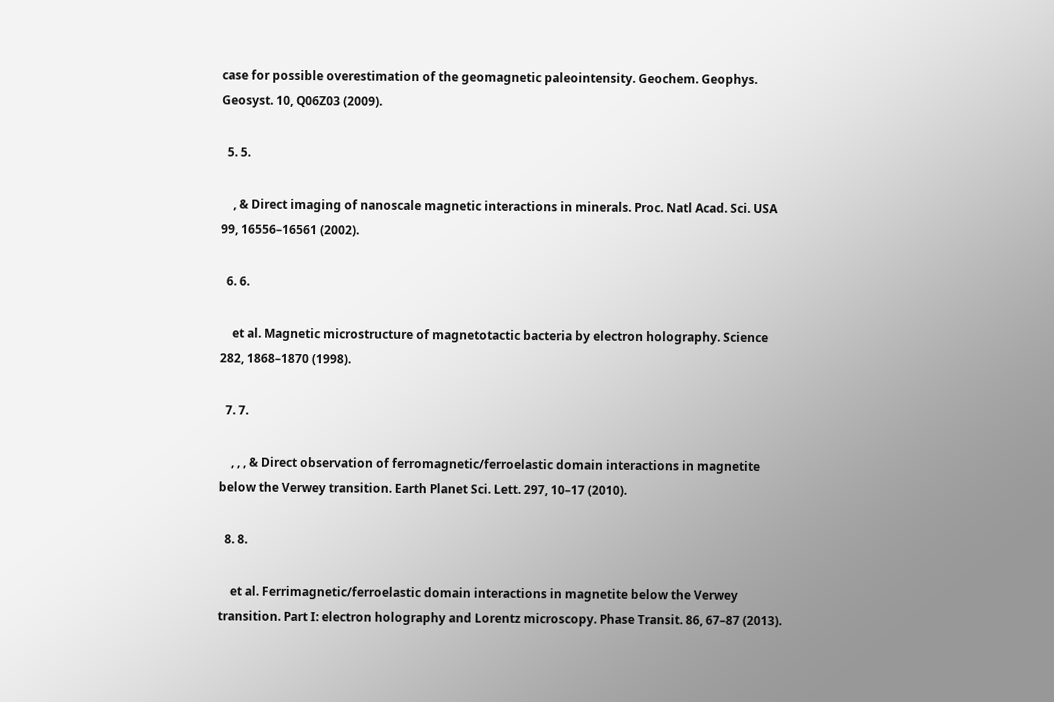case for possible overestimation of the geomagnetic paleointensity. Geochem. Geophys. Geosyst. 10, Q06Z03 (2009).

  5. 5.

    , & Direct imaging of nanoscale magnetic interactions in minerals. Proc. Natl Acad. Sci. USA 99, 16556–16561 (2002).

  6. 6.

    et al. Magnetic microstructure of magnetotactic bacteria by electron holography. Science 282, 1868–1870 (1998).

  7. 7.

    , , , & Direct observation of ferromagnetic/ferroelastic domain interactions in magnetite below the Verwey transition. Earth Planet Sci. Lett. 297, 10–17 (2010).

  8. 8.

    et al. Ferrimagnetic/ferroelastic domain interactions in magnetite below the Verwey transition. Part I: electron holography and Lorentz microscopy. Phase Transit. 86, 67–87 (2013).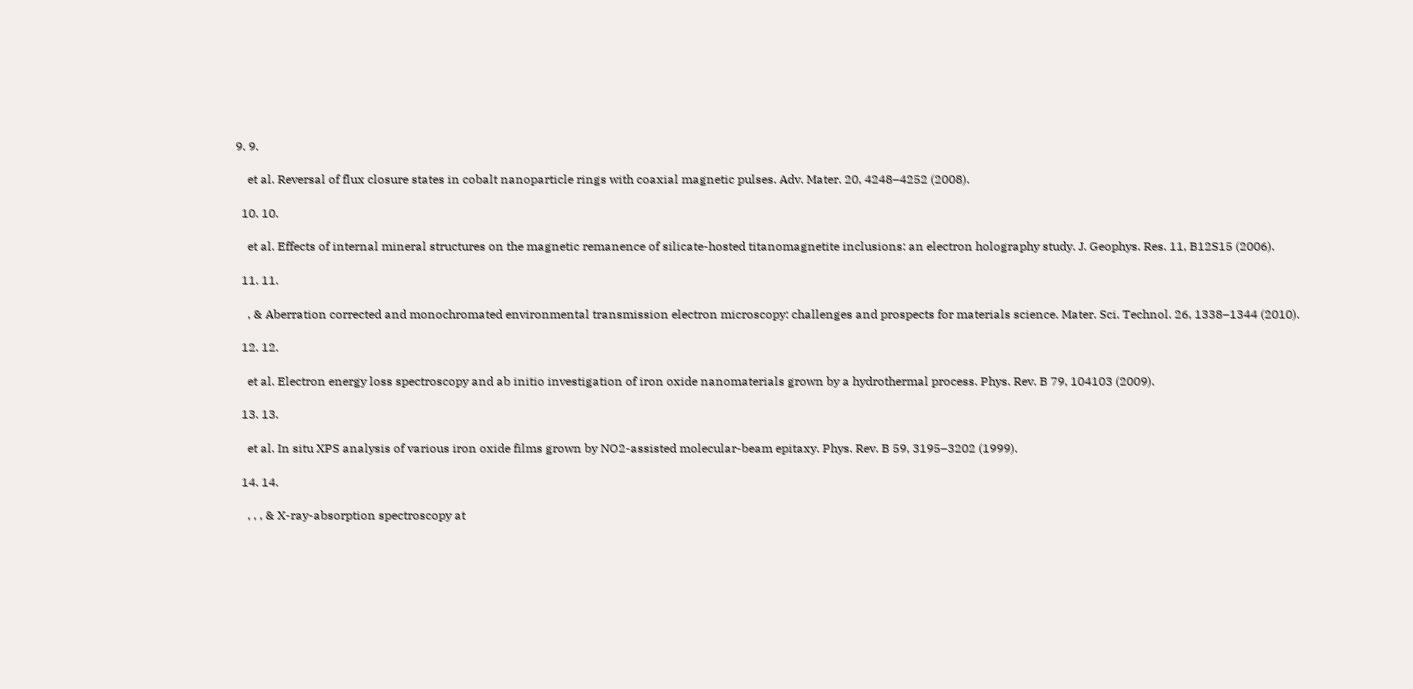9. 9.

    et al. Reversal of flux closure states in cobalt nanoparticle rings with coaxial magnetic pulses. Adv. Mater. 20, 4248–4252 (2008).

  10. 10.

    et al. Effects of internal mineral structures on the magnetic remanence of silicate-hosted titanomagnetite inclusions: an electron holography study. J. Geophys. Res. 11, B12S15 (2006).

  11. 11.

    , & Aberration corrected and monochromated environmental transmission electron microscopy: challenges and prospects for materials science. Mater. Sci. Technol. 26, 1338–1344 (2010).

  12. 12.

    et al. Electron energy loss spectroscopy and ab initio investigation of iron oxide nanomaterials grown by a hydrothermal process. Phys. Rev. B 79, 104103 (2009).

  13. 13.

    et al. In situ XPS analysis of various iron oxide films grown by NO2-assisted molecular-beam epitaxy. Phys. Rev. B 59, 3195–3202 (1999).

  14. 14.

    , , , & X-ray-absorption spectroscopy at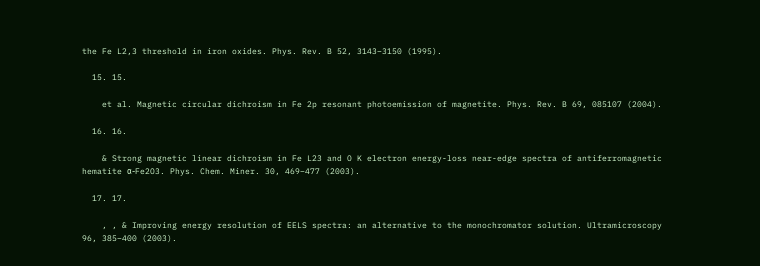the Fe L2,3 threshold in iron oxides. Phys. Rev. B 52, 3143–3150 (1995).

  15. 15.

    et al. Magnetic circular dichroism in Fe 2p resonant photoemission of magnetite. Phys. Rev. B 69, 085107 (2004).

  16. 16.

    & Strong magnetic linear dichroism in Fe L23 and O K electron energy-loss near-edge spectra of antiferromagnetic hematite α-Fe2O3. Phys. Chem. Miner. 30, 469–477 (2003).

  17. 17.

    , , & Improving energy resolution of EELS spectra: an alternative to the monochromator solution. Ultramicroscopy 96, 385–400 (2003).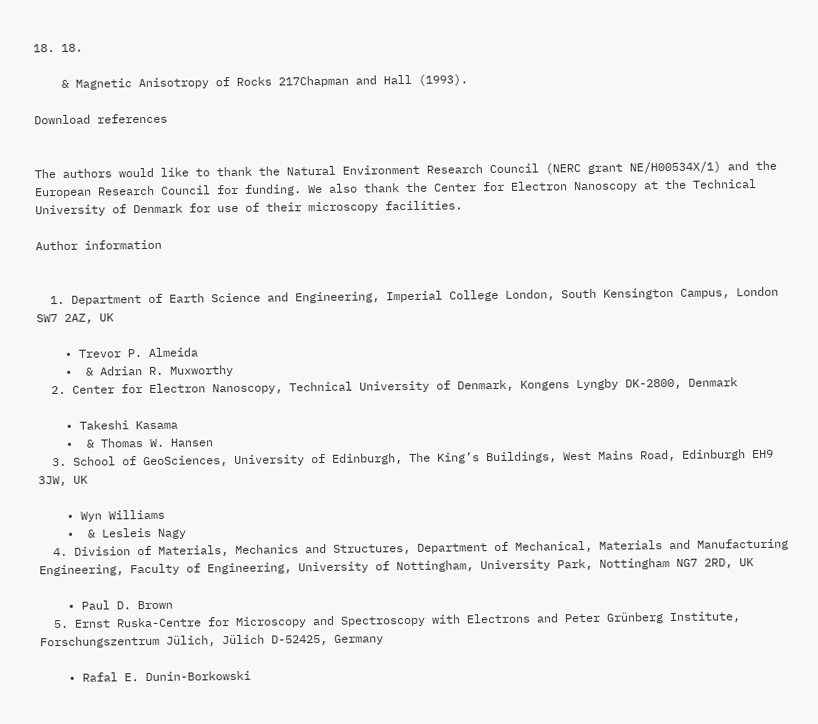18. 18.

    & Magnetic Anisotropy of Rocks 217Chapman and Hall (1993).

Download references


The authors would like to thank the Natural Environment Research Council (NERC grant NE/H00534X/1) and the European Research Council for funding. We also thank the Center for Electron Nanoscopy at the Technical University of Denmark for use of their microscopy facilities.

Author information


  1. Department of Earth Science and Engineering, Imperial College London, South Kensington Campus, London SW7 2AZ, UK

    • Trevor P. Almeida
    •  & Adrian R. Muxworthy
  2. Center for Electron Nanoscopy, Technical University of Denmark, Kongens Lyngby DK-2800, Denmark

    • Takeshi Kasama
    •  & Thomas W. Hansen
  3. School of GeoSciences, University of Edinburgh, The King’s Buildings, West Mains Road, Edinburgh EH9 3JW, UK

    • Wyn Williams
    •  & Lesleis Nagy
  4. Division of Materials, Mechanics and Structures, Department of Mechanical, Materials and Manufacturing Engineering, Faculty of Engineering, University of Nottingham, University Park, Nottingham NG7 2RD, UK

    • Paul D. Brown
  5. Ernst Ruska-Centre for Microscopy and Spectroscopy with Electrons and Peter Grünberg Institute, Forschungszentrum Jülich, Jülich D-52425, Germany

    • Rafal E. Dunin-Borkowski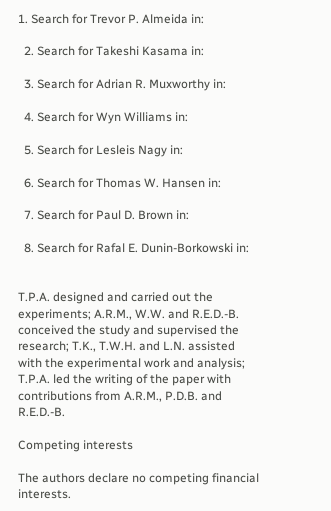1. Search for Trevor P. Almeida in:

  2. Search for Takeshi Kasama in:

  3. Search for Adrian R. Muxworthy in:

  4. Search for Wyn Williams in:

  5. Search for Lesleis Nagy in:

  6. Search for Thomas W. Hansen in:

  7. Search for Paul D. Brown in:

  8. Search for Rafal E. Dunin-Borkowski in:


T.P.A. designed and carried out the experiments; A.R.M., W.W. and R.E.D.-B. conceived the study and supervised the research; T.K., T.W.H. and L.N. assisted with the experimental work and analysis; T.P.A. led the writing of the paper with contributions from A.R.M., P.D.B. and R.E.D.-B.

Competing interests

The authors declare no competing financial interests.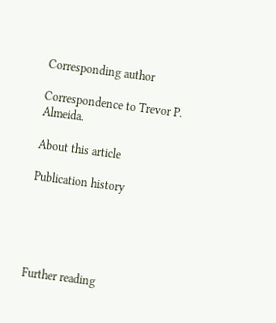Corresponding author

Correspondence to Trevor P. Almeida.

About this article

Publication history





Further reading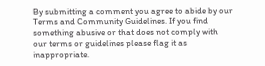By submitting a comment you agree to abide by our Terms and Community Guidelines. If you find something abusive or that does not comply with our terms or guidelines please flag it as inappropriate.